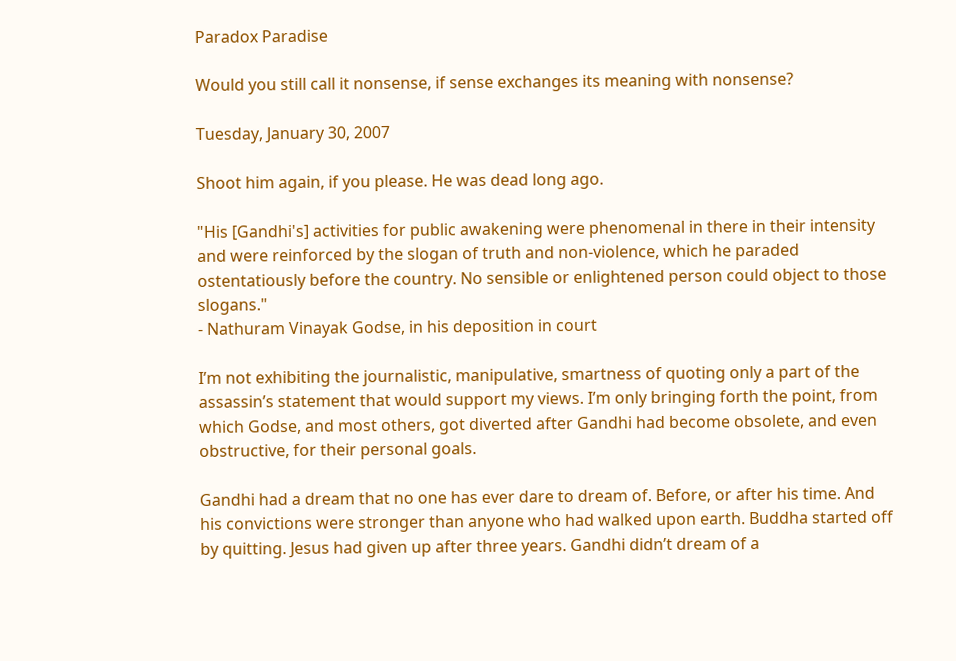Paradox Paradise

Would you still call it nonsense, if sense exchanges its meaning with nonsense?

Tuesday, January 30, 2007

Shoot him again, if you please. He was dead long ago.

"His [Gandhi's] activities for public awakening were phenomenal in there in their intensity and were reinforced by the slogan of truth and non-violence, which he paraded ostentatiously before the country. No sensible or enlightened person could object to those slogans."
- Nathuram Vinayak Godse, in his deposition in court

I’m not exhibiting the journalistic, manipulative, smartness of quoting only a part of the assassin’s statement that would support my views. I’m only bringing forth the point, from which Godse, and most others, got diverted after Gandhi had become obsolete, and even obstructive, for their personal goals.

Gandhi had a dream that no one has ever dare to dream of. Before, or after his time. And his convictions were stronger than anyone who had walked upon earth. Buddha started off by quitting. Jesus had given up after three years. Gandhi didn’t dream of a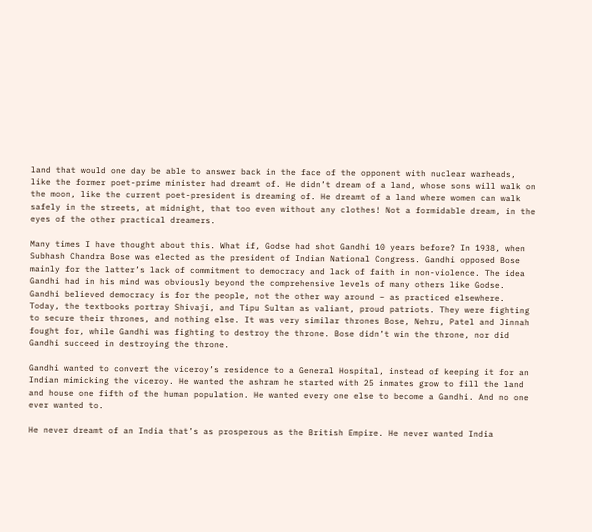land that would one day be able to answer back in the face of the opponent with nuclear warheads, like the former poet-prime minister had dreamt of. He didn’t dream of a land, whose sons will walk on the moon, like the current poet-president is dreaming of. He dreamt of a land where women can walk safely in the streets, at midnight, that too even without any clothes! Not a formidable dream, in the eyes of the other practical dreamers.

Many times I have thought about this. What if, Godse had shot Gandhi 10 years before? In 1938, when Subhash Chandra Bose was elected as the president of Indian National Congress. Gandhi opposed Bose mainly for the latter’s lack of commitment to democracy and lack of faith in non-violence. The idea Gandhi had in his mind was obviously beyond the comprehensive levels of many others like Godse. Gandhi believed democracy is for the people, not the other way around – as practiced elsewhere. Today, the textbooks portray Shivaji, and Tipu Sultan as valiant, proud patriots. They were fighting to secure their thrones, and nothing else. It was very similar thrones Bose, Nehru, Patel and Jinnah fought for, while Gandhi was fighting to destroy the throne. Bose didn’t win the throne, nor did Gandhi succeed in destroying the throne.

Gandhi wanted to convert the viceroy’s residence to a General Hospital, instead of keeping it for an Indian mimicking the viceroy. He wanted the ashram he started with 25 inmates grow to fill the land and house one fifth of the human population. He wanted every one else to become a Gandhi. And no one ever wanted to.

He never dreamt of an India that’s as prosperous as the British Empire. He never wanted India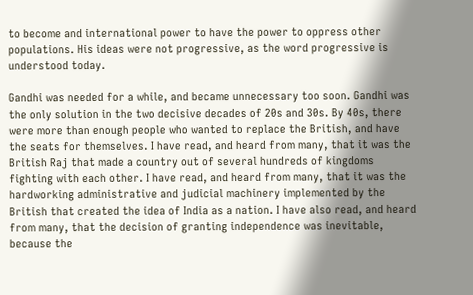to become and international power to have the power to oppress other populations. His ideas were not progressive, as the word progressive is understood today.

Gandhi was needed for a while, and became unnecessary too soon. Gandhi was the only solution in the two decisive decades of 20s and 30s. By 40s, there were more than enough people who wanted to replace the British, and have the seats for themselves. I have read, and heard from many, that it was the British Raj that made a country out of several hundreds of kingdoms fighting with each other. I have read, and heard from many, that it was the hardworking administrative and judicial machinery implemented by the British that created the idea of India as a nation. I have also read, and heard from many, that the decision of granting independence was inevitable, because the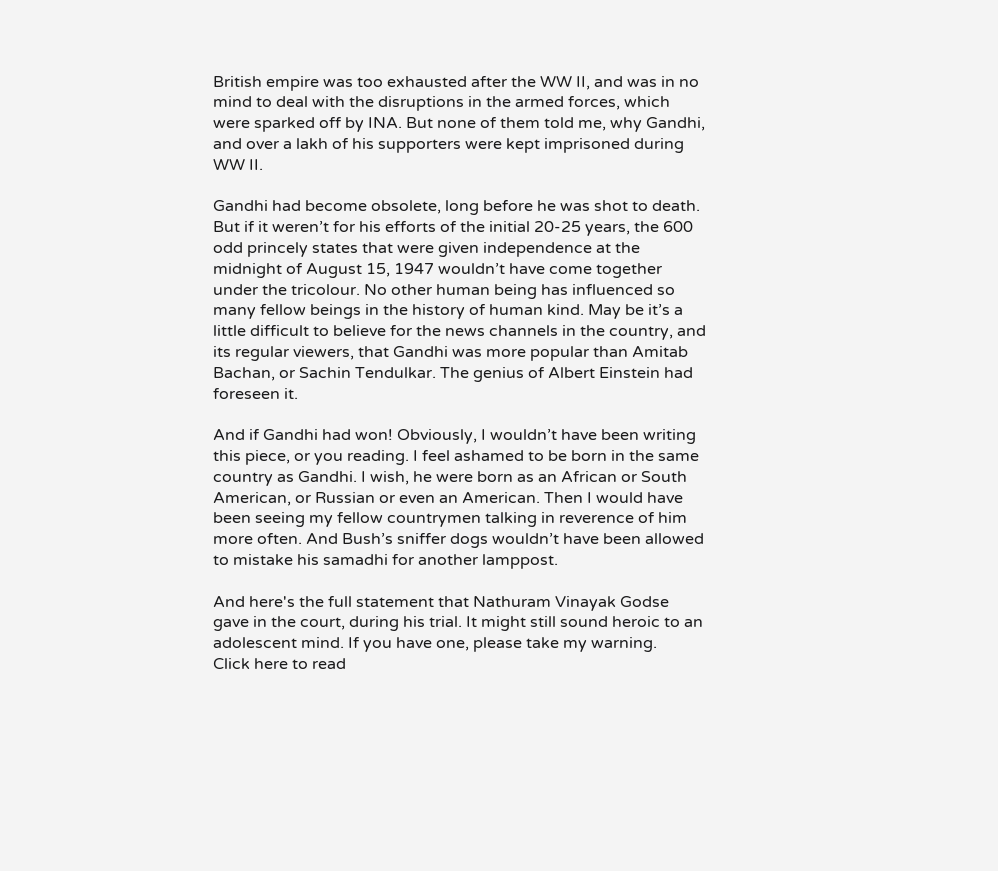British empire was too exhausted after the WW II, and was in no mind to deal with the disruptions in the armed forces, which were sparked off by INA. But none of them told me, why Gandhi, and over a lakh of his supporters were kept imprisoned during WW II.

Gandhi had become obsolete, long before he was shot to death. But if it weren’t for his efforts of the initial 20-25 years, the 600 odd princely states that were given independence at the midnight of August 15, 1947 wouldn’t have come together under the tricolour. No other human being has influenced so many fellow beings in the history of human kind. May be it’s a little difficult to believe for the news channels in the country, and its regular viewers, that Gandhi was more popular than Amitab Bachan, or Sachin Tendulkar. The genius of Albert Einstein had foreseen it.

And if Gandhi had won! Obviously, I wouldn’t have been writing this piece, or you reading. I feel ashamed to be born in the same country as Gandhi. I wish, he were born as an African or South American, or Russian or even an American. Then I would have been seeing my fellow countrymen talking in reverence of him more often. And Bush’s sniffer dogs wouldn’t have been allowed to mistake his samadhi for another lamppost.

And here's the full statement that Nathuram Vinayak Godse gave in the court, during his trial. It might still sound heroic to an adolescent mind. If you have one, please take my warning.
Click here to read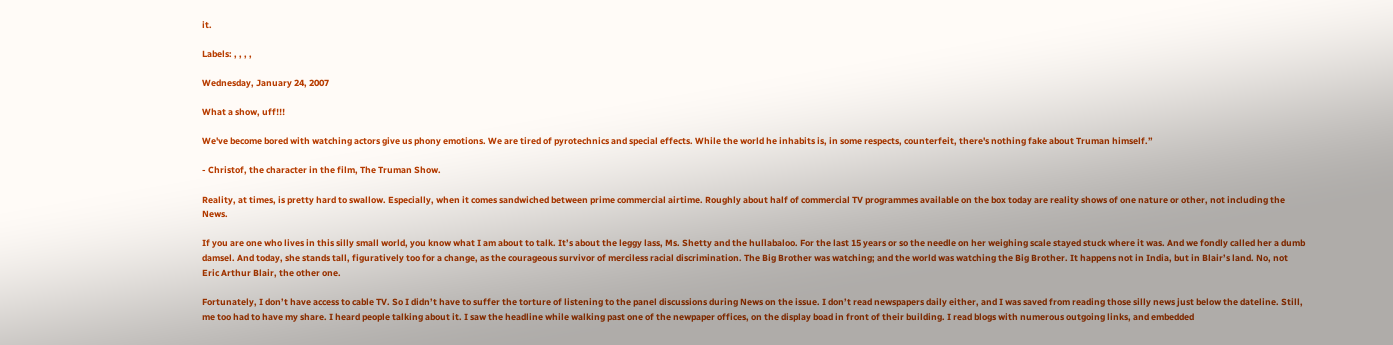it.

Labels: , , , ,

Wednesday, January 24, 2007

What a show, uff!!!

We've become bored with watching actors give us phony emotions. We are tired of pyrotechnics and special effects. While the world he inhabits is, in some respects, counterfeit, there's nothing fake about Truman himself.”

- Christof, the character in the film, The Truman Show.

Reality, at times, is pretty hard to swallow. Especially, when it comes sandwiched between prime commercial airtime. Roughly about half of commercial TV programmes available on the box today are reality shows of one nature or other, not including the News.

If you are one who lives in this silly small world, you know what I am about to talk. It’s about the leggy lass, Ms. Shetty and the hullabaloo. For the last 15 years or so the needle on her weighing scale stayed stuck where it was. And we fondly called her a dumb damsel. And today, she stands tall, figuratively too for a change, as the courageous survivor of merciless racial discrimination. The Big Brother was watching; and the world was watching the Big Brother. It happens not in India, but in Blair’s land. No, not Eric Arthur Blair, the other one.

Fortunately, I don’t have access to cable TV. So I didn’t have to suffer the torture of listening to the panel discussions during News on the issue. I don’t read newspapers daily either, and I was saved from reading those silly news just below the dateline. Still, me too had to have my share. I heard people talking about it. I saw the headline while walking past one of the newpaper offices, on the display boad in front of their building. I read blogs with numerous outgoing links, and embedded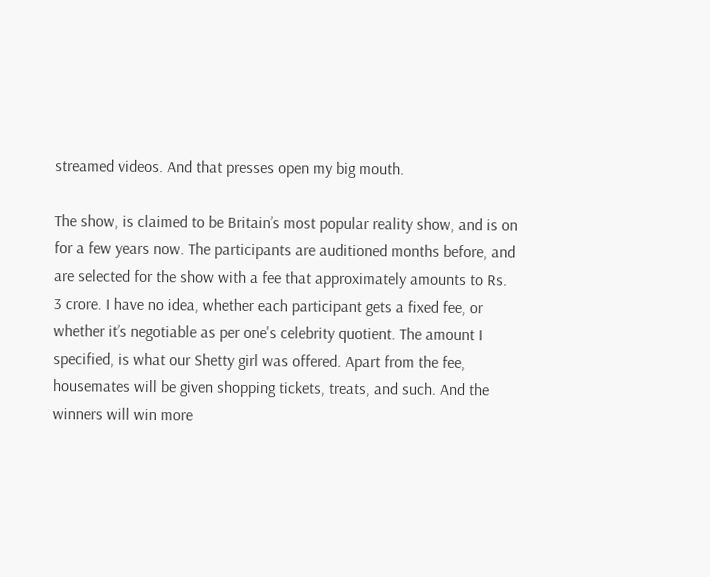streamed videos. And that presses open my big mouth.

The show, is claimed to be Britain’s most popular reality show, and is on for a few years now. The participants are auditioned months before, and are selected for the show with a fee that approximately amounts to Rs. 3 crore. I have no idea, whether each participant gets a fixed fee, or whether it’s negotiable as per one's celebrity quotient. The amount I specified, is what our Shetty girl was offered. Apart from the fee, housemates will be given shopping tickets, treats, and such. And the winners will win more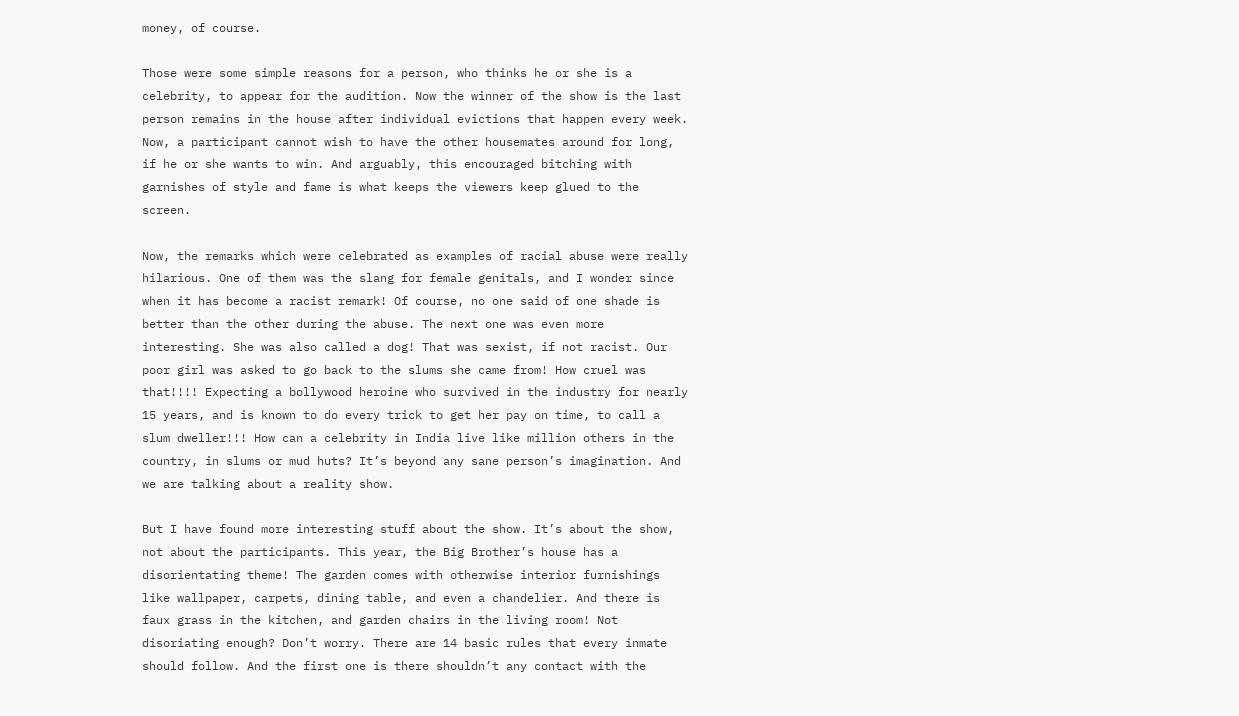money, of course.

Those were some simple reasons for a person, who thinks he or she is a celebrity, to appear for the audition. Now the winner of the show is the last person remains in the house after individual evictions that happen every week. Now, a participant cannot wish to have the other housemates around for long, if he or she wants to win. And arguably, this encouraged bitching with garnishes of style and fame is what keeps the viewers keep glued to the screen.

Now, the remarks which were celebrated as examples of racial abuse were really hilarious. One of them was the slang for female genitals, and I wonder since when it has become a racist remark! Of course, no one said of one shade is better than the other during the abuse. The next one was even more interesting. She was also called a dog! That was sexist, if not racist. Our poor girl was asked to go back to the slums she came from! How cruel was that!!!! Expecting a bollywood heroine who survived in the industry for nearly 15 years, and is known to do every trick to get her pay on time, to call a slum dweller!!! How can a celebrity in India live like million others in the country, in slums or mud huts? It’s beyond any sane person’s imagination. And we are talking about a reality show.

But I have found more interesting stuff about the show. It’s about the show, not about the participants. This year, the Big Brother’s house has a disorientating theme! The garden comes with otherwise interior furnishings like wallpaper, carpets, dining table, and even a chandelier. And there is faux grass in the kitchen, and garden chairs in the living room! Not disoriating enough? Don’t worry. There are 14 basic rules that every inmate should follow. And the first one is there shouldn’t any contact with the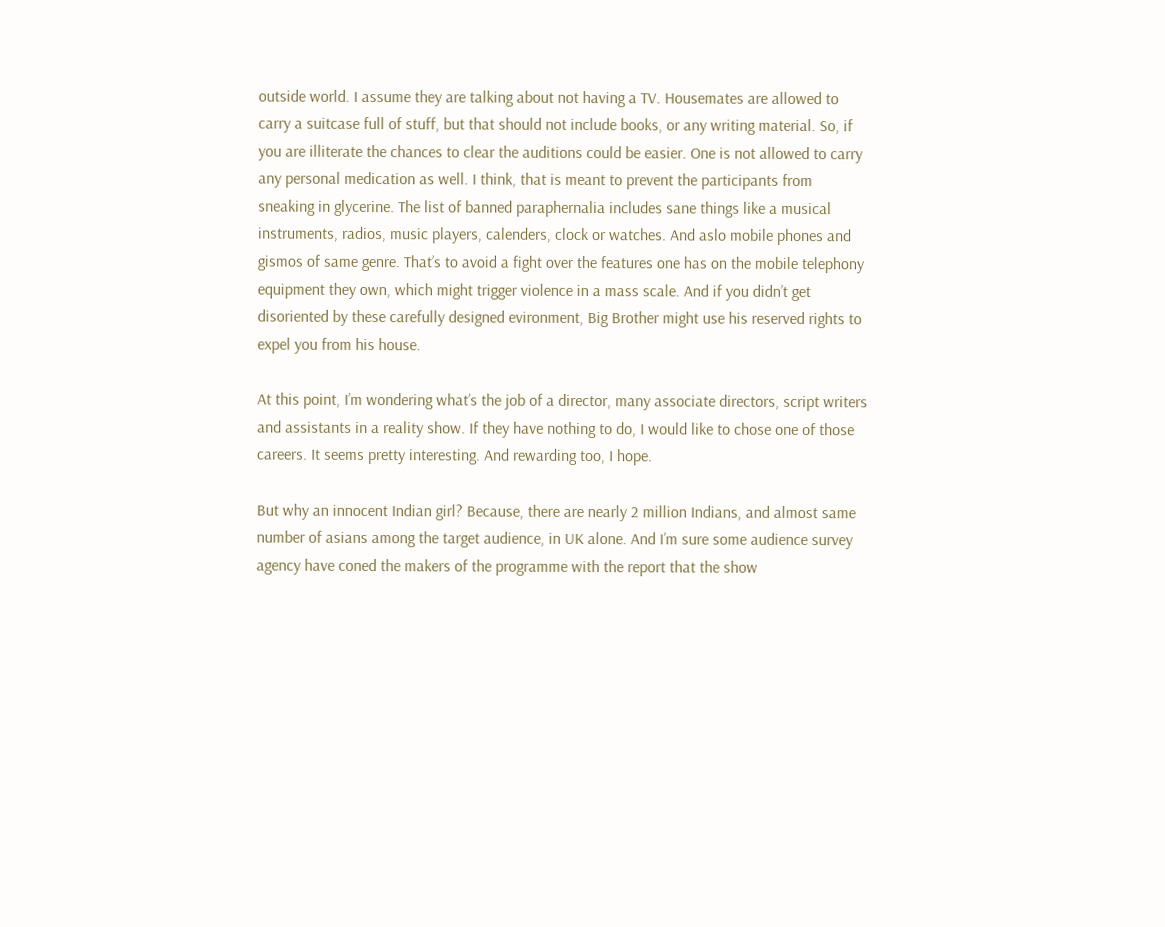outside world. I assume they are talking about not having a TV. Housemates are allowed to carry a suitcase full of stuff, but that should not include books, or any writing material. So, if you are illiterate the chances to clear the auditions could be easier. One is not allowed to carry any personal medication as well. I think, that is meant to prevent the participants from sneaking in glycerine. The list of banned paraphernalia includes sane things like a musical instruments, radios, music players, calenders, clock or watches. And aslo mobile phones and gismos of same genre. That’s to avoid a fight over the features one has on the mobile telephony equipment they own, which might trigger violence in a mass scale. And if you didn’t get disoriented by these carefully designed evironment, Big Brother might use his reserved rights to expel you from his house.

At this point, I’m wondering what’s the job of a director, many associate directors, script writers and assistants in a reality show. If they have nothing to do, I would like to chose one of those careers. It seems pretty interesting. And rewarding too, I hope.

But why an innocent Indian girl? Because, there are nearly 2 million Indians, and almost same number of asians among the target audience, in UK alone. And I’m sure some audience survey agency have coned the makers of the programme with the report that the show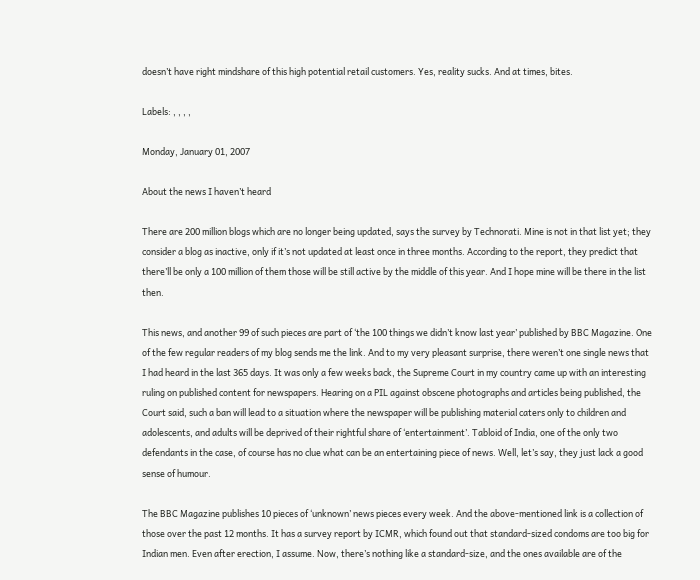doesn’t have right mindshare of this high potential retail customers. Yes, reality sucks. And at times, bites.

Labels: , , , ,

Monday, January 01, 2007

About the news I haven’t heard

There are 200 million blogs which are no longer being updated, says the survey by Technorati. Mine is not in that list yet; they consider a blog as inactive, only if it’s not updated at least once in three months. According to the report, they predict that there’ll be only a 100 million of them those will be still active by the middle of this year. And I hope mine will be there in the list then.

This news, and another 99 of such pieces are part of ‘the 100 things we didn’t know last year’ published by BBC Magazine. One of the few regular readers of my blog sends me the link. And to my very pleasant surprise, there weren’t one single news that I had heard in the last 365 days. It was only a few weeks back, the Supreme Court in my country came up with an interesting ruling on published content for newspapers. Hearing on a PIL against obscene photographs and articles being published, the Court said, such a ban will lead to a situation where the newspaper will be publishing material caters only to children and adolescents, and adults will be deprived of their rightful share of ‘entertainment’. Tabloid of India, one of the only two defendants in the case, of course has no clue what can be an entertaining piece of news. Well, let’s say, they just lack a good sense of humour.

The BBC Magazine publishes 10 pieces of ‘unknown’ news pieces every week. And the above-mentioned link is a collection of those over the past 12 months. It has a survey report by ICMR, which found out that standard-sized condoms are too big for Indian men. Even after erection, I assume. Now, there’s nothing like a standard-size, and the ones available are of the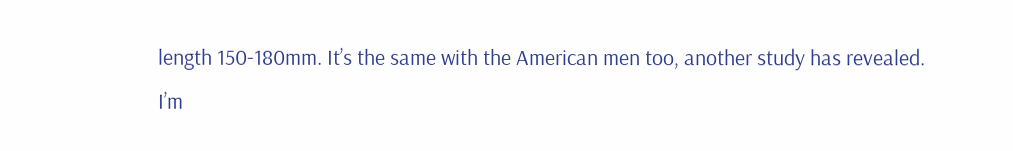length 150-180mm. It’s the same with the American men too, another study has revealed. I’m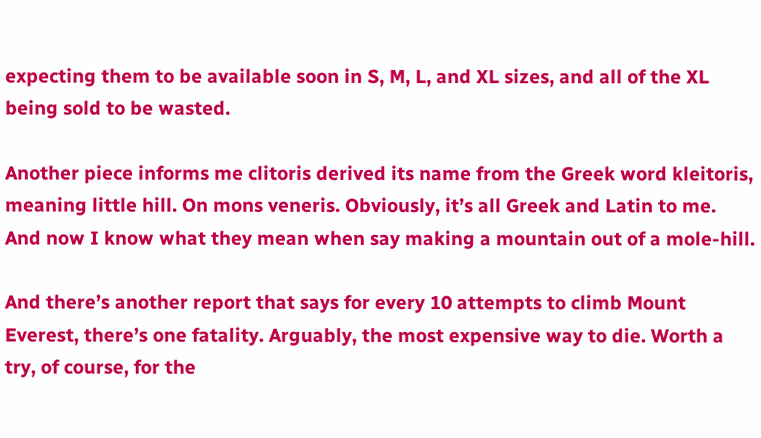expecting them to be available soon in S, M, L, and XL sizes, and all of the XL being sold to be wasted.

Another piece informs me clitoris derived its name from the Greek word kleitoris, meaning little hill. On mons veneris. Obviously, it’s all Greek and Latin to me. And now I know what they mean when say making a mountain out of a mole-hill.

And there’s another report that says for every 10 attempts to climb Mount Everest, there’s one fatality. Arguably, the most expensive way to die. Worth a try, of course, for the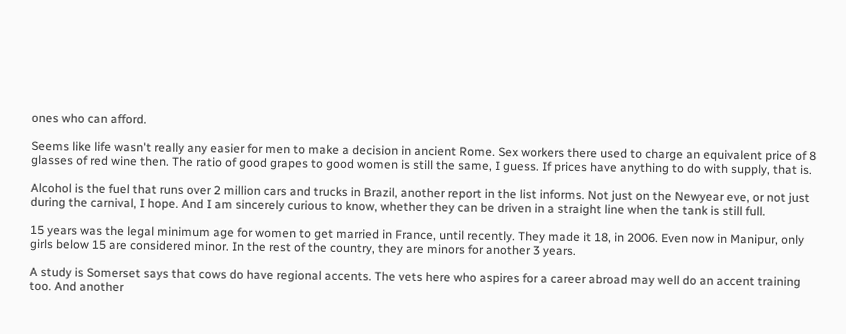ones who can afford.

Seems like life wasn't really any easier for men to make a decision in ancient Rome. Sex workers there used to charge an equivalent price of 8 glasses of red wine then. The ratio of good grapes to good women is still the same, I guess. If prices have anything to do with supply, that is.

Alcohol is the fuel that runs over 2 million cars and trucks in Brazil, another report in the list informs. Not just on the Newyear eve, or not just during the carnival, I hope. And I am sincerely curious to know, whether they can be driven in a straight line when the tank is still full.

15 years was the legal minimum age for women to get married in France, until recently. They made it 18, in 2006. Even now in Manipur, only girls below 15 are considered minor. In the rest of the country, they are minors for another 3 years.

A study is Somerset says that cows do have regional accents. The vets here who aspires for a career abroad may well do an accent training too. And another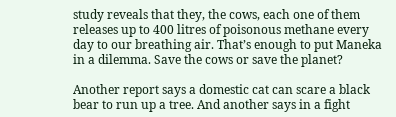study reveals that they, the cows, each one of them releases up to 400 litres of poisonous methane every day to our breathing air. That’s enough to put Maneka in a dilemma. Save the cows or save the planet?

Another report says a domestic cat can scare a black bear to run up a tree. And another says in a fight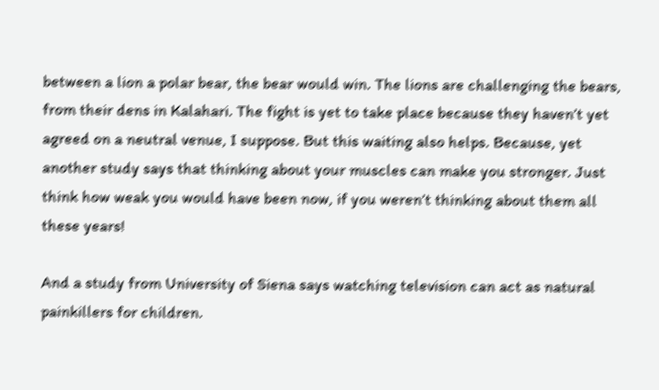between a lion a polar bear, the bear would win. The lions are challenging the bears, from their dens in Kalahari. The fight is yet to take place because they haven’t yet agreed on a neutral venue, I suppose. But this waiting also helps. Because, yet another study says that thinking about your muscles can make you stronger. Just think how weak you would have been now, if you weren’t thinking about them all these years!

And a study from University of Siena says watching television can act as natural painkillers for children.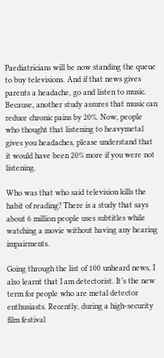Paediatricians will be now standing the queue to buy televisions. And if that news gives parents a headache, go and listen to music. Because, another study assures that music can reduce chronic pains by 20%. Now, people who thought that listening to heavymetal gives you headaches, please understand that it would have been 20% more if you were not listening.

Who was that who said television kills the habit of reading? There is a study that says about 6 million people uses subtitles while watching a movie without having any hearing impairments.

Going through the list of 100 unheard news, I also learnt that I am detectorist. It’s the new term for people who are metal detector enthusiasts. Recently, during a high-security film festival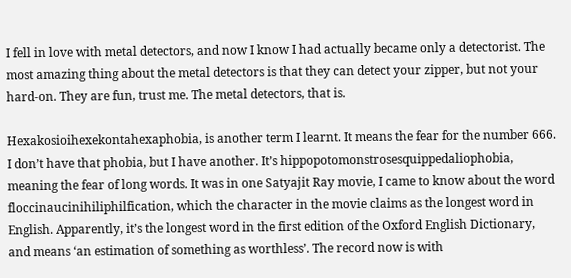I fell in love with metal detectors, and now I know I had actually became only a detectorist. The most amazing thing about the metal detectors is that they can detect your zipper, but not your hard-on. They are fun, trust me. The metal detectors, that is.

Hexakosioihexekontahexaphobia, is another term I learnt. It means the fear for the number 666. I don’t have that phobia, but I have another. It’s hippopotomonstrosesquippedaliophobia, meaning the fear of long words. It was in one Satyajit Ray movie, I came to know about the word floccinaucinihiliphilfication, which the character in the movie claims as the longest word in English. Apparently, it’s the longest word in the first edition of the Oxford English Dictionary, and means ‘an estimation of something as worthless’. The record now is with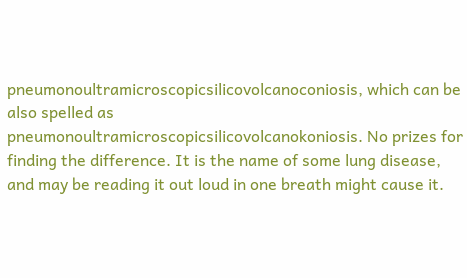pneumonoultramicroscopicsilicovolcanoconiosis, which can be also spelled as pneumonoultramicroscopicsilicovolcanokoniosis. No prizes for finding the difference. It is the name of some lung disease, and may be reading it out loud in one breath might cause it.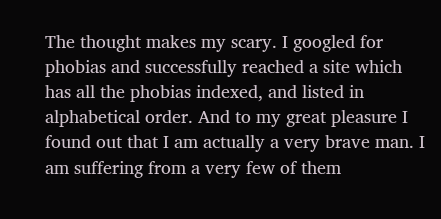The thought makes my scary. I googled for phobias and successfully reached a site which has all the phobias indexed, and listed in alphabetical order. And to my great pleasure I found out that I am actually a very brave man. I am suffering from a very few of them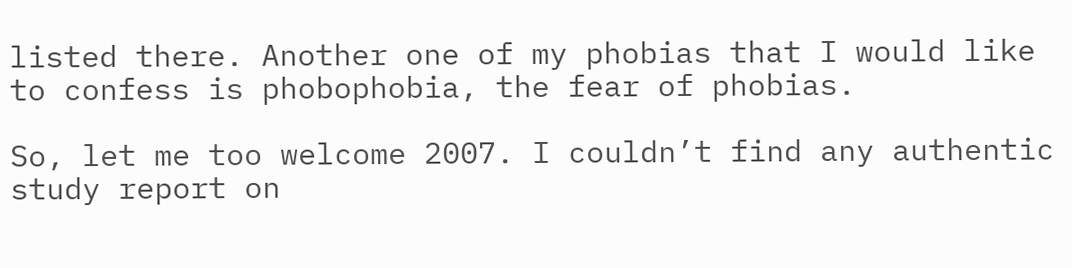listed there. Another one of my phobias that I would like to confess is phobophobia, the fear of phobias.

So, let me too welcome 2007. I couldn’t find any authentic study report on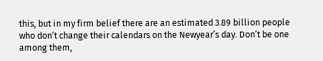this, but in my firm belief there are an estimated 3.89 billion people who don’t change their calendars on the Newyear’s day. Don’t be one among them,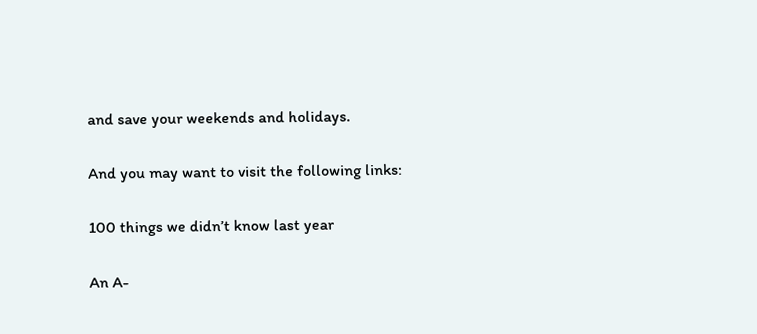and save your weekends and holidays.

And you may want to visit the following links:

100 things we didn’t know last year

An A-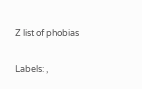Z list of phobias

Labels: ,